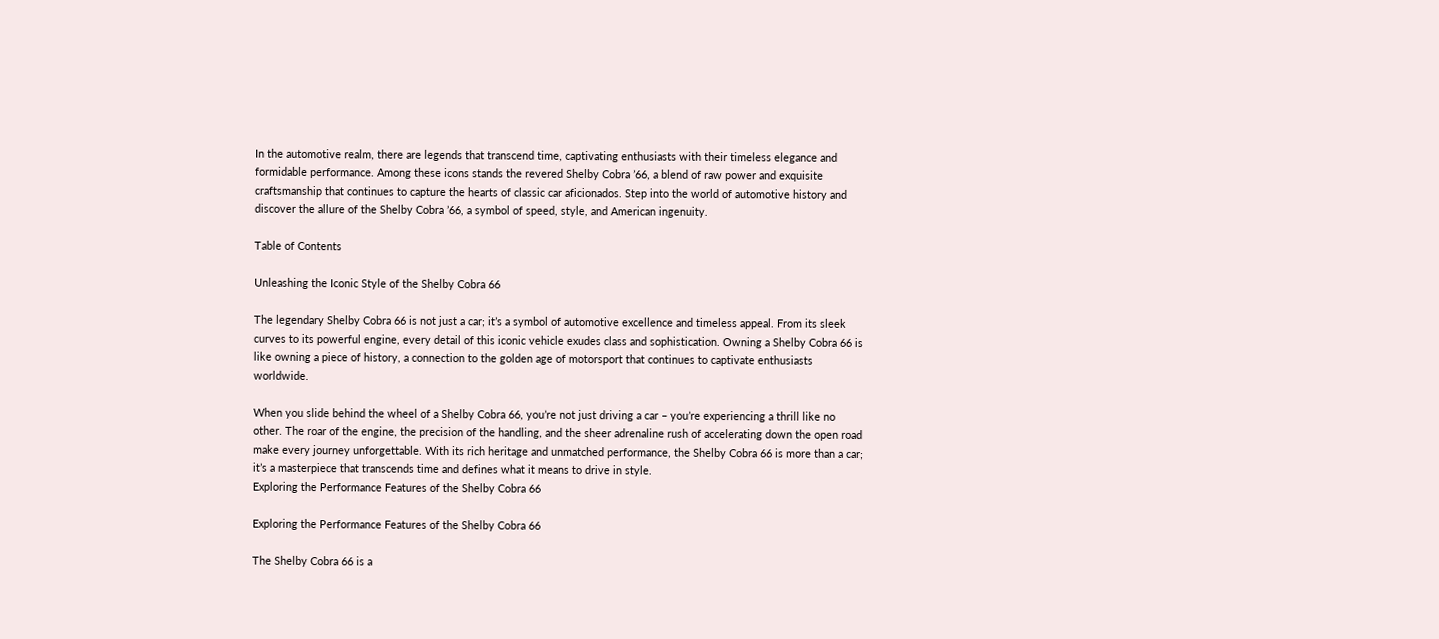In the automotive realm, there are legends that transcend time, captivating enthusiasts with their timeless elegance and formidable performance. Among these icons stands the revered Shelby Cobra ’66, a blend of raw power and exquisite craftsmanship that continues to capture the hearts of classic car aficionados. Step into the world of automotive history and discover the allure of the Shelby Cobra ’66, a symbol of speed, style, and American ingenuity.

Table of Contents

Unleashing the Iconic Style of the Shelby Cobra 66

The legendary Shelby Cobra 66 is not just a car; it’s a symbol of automotive excellence and timeless appeal. From its sleek curves to its powerful engine, every detail of this iconic vehicle exudes class and sophistication. Owning a Shelby Cobra 66 is like owning a piece of history, a connection to the golden age of motorsport that continues to captivate enthusiasts worldwide.

When you slide behind the wheel of a Shelby Cobra 66, you’re not just driving a car – you’re experiencing a thrill like no other. The roar of the engine, the precision of the handling, and the sheer adrenaline rush of accelerating down the open road make every journey unforgettable. With its rich heritage and unmatched performance, the Shelby Cobra 66 is more than a car; it’s a masterpiece that transcends time and defines what it means to drive in style.
Exploring the Performance Features of the Shelby Cobra 66

Exploring the Performance Features of the Shelby Cobra 66

The Shelby Cobra 66 is a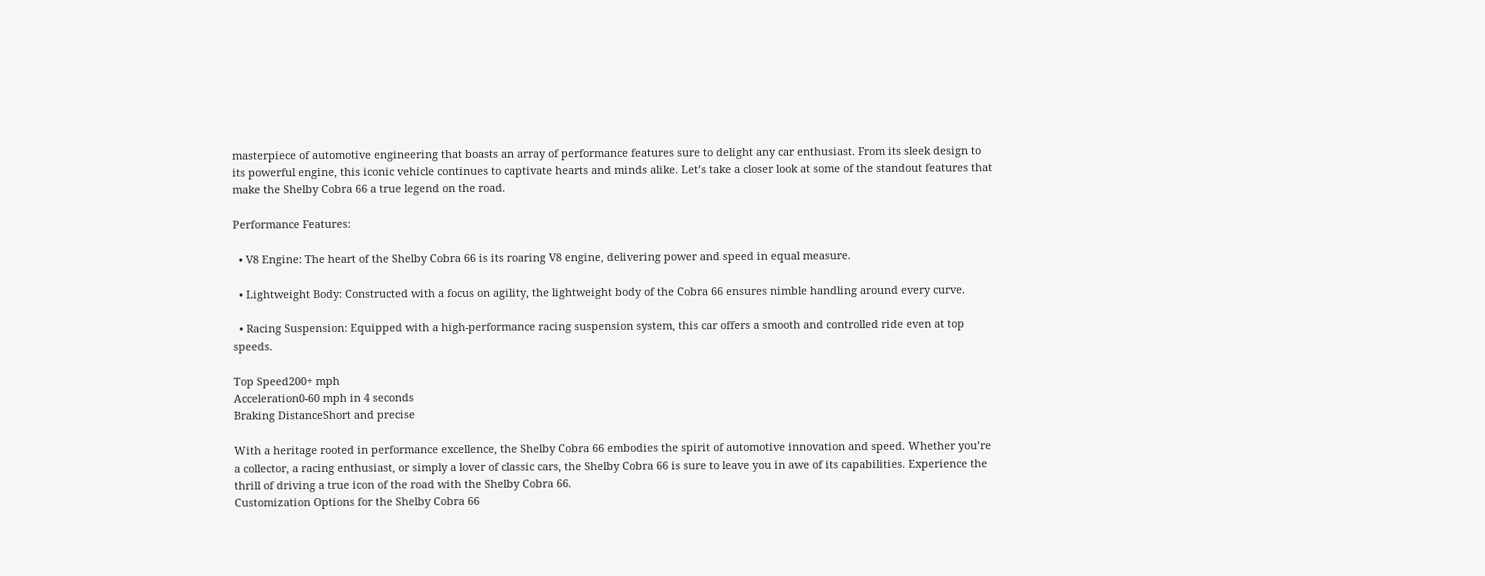masterpiece of automotive engineering that boasts an array of performance features sure to delight any car enthusiast. From its sleek design to its powerful engine, this iconic vehicle continues to captivate hearts and minds alike. Let’s take a closer look at some of the standout features that make the Shelby Cobra 66 a true legend on the road.

Performance Features:

  • V8 Engine: The heart of the Shelby Cobra 66 is its roaring V8 engine, delivering power and speed in equal measure.

  • Lightweight Body: Constructed with a focus on agility, the lightweight body of the Cobra 66 ensures nimble handling around every curve.

  • Racing Suspension: Equipped with a high-performance racing suspension system, this car offers a smooth and controlled ride even at top speeds.

Top Speed200+ mph
Acceleration0-60 mph in 4 seconds
Braking DistanceShort and precise

With a heritage rooted in performance excellence, the Shelby Cobra 66 embodies the spirit of automotive innovation and speed. Whether you’re a collector, a racing enthusiast, or simply a lover of classic cars, the Shelby Cobra 66 is sure to leave you in awe of its capabilities. Experience the thrill of driving a true icon of the road with the Shelby Cobra 66.
Customization Options for the Shelby Cobra 66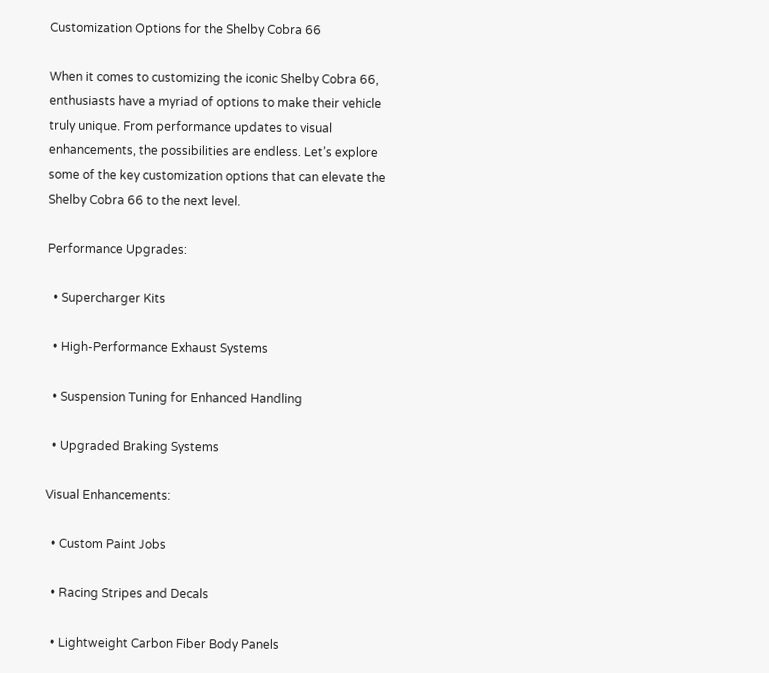Customization Options for the Shelby Cobra 66

When it comes to customizing the iconic Shelby Cobra 66, enthusiasts have a myriad of options to make their vehicle truly unique. From performance updates to visual enhancements, the possibilities are endless. Let’s explore some of the key customization options that can elevate the Shelby Cobra 66 to the next level.

Performance Upgrades:

  • Supercharger Kits

  • High-Performance Exhaust Systems

  • Suspension Tuning for Enhanced Handling

  • Upgraded Braking Systems

Visual Enhancements:

  • Custom Paint Jobs

  • Racing Stripes and Decals

  • Lightweight Carbon Fiber Body Panels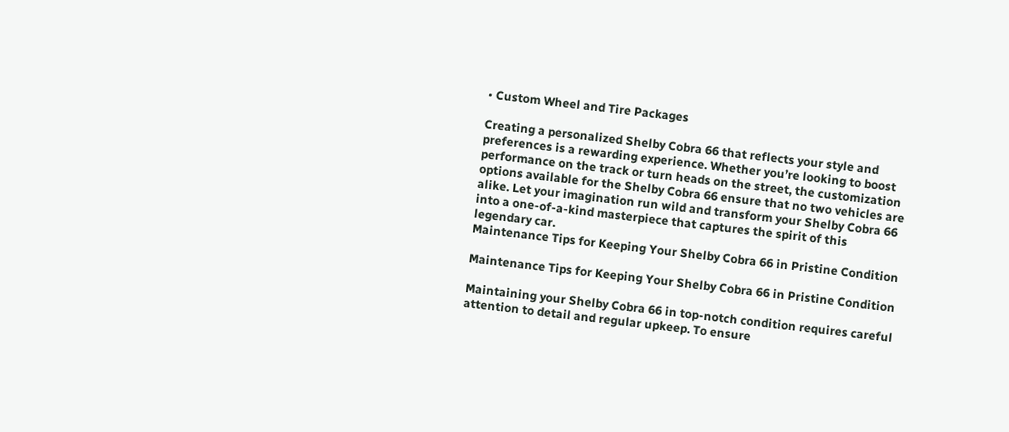• Custom Wheel and Tire Packages

Creating a personalized Shelby Cobra 66 that reflects your style and preferences is a rewarding experience. Whether you’re looking to boost performance on the track or turn heads on the street, the customization options available for the Shelby Cobra 66 ensure that no two vehicles are alike. Let your imagination run wild and transform your Shelby Cobra 66 into a one-of-a-kind masterpiece that captures the spirit of this legendary car.
Maintenance Tips for Keeping Your Shelby Cobra 66 in Pristine Condition

Maintenance Tips for Keeping Your Shelby Cobra 66 in Pristine Condition

Maintaining your Shelby Cobra 66 in top-notch condition requires careful attention to detail and regular upkeep. To ensure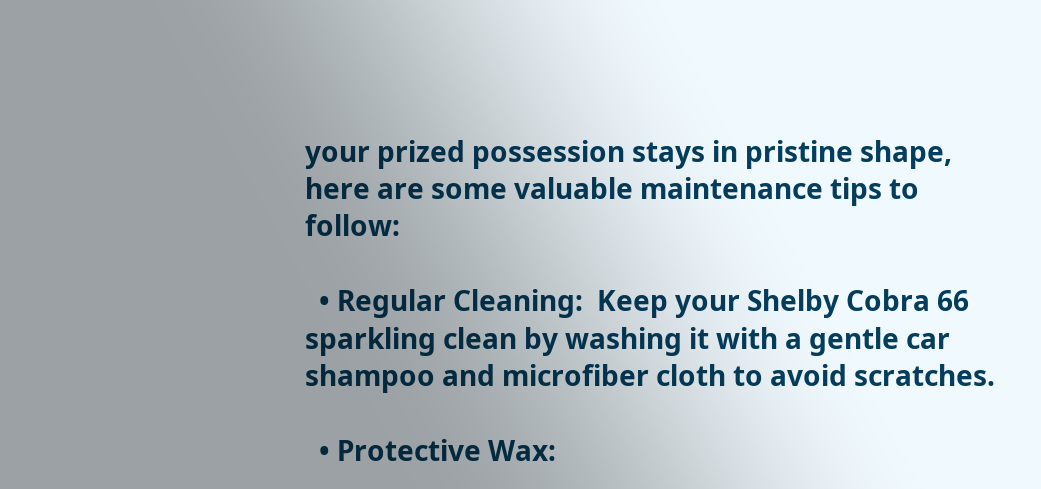your prized possession stays in pristine shape, here are some valuable maintenance tips to follow:

  • Regular Cleaning:  Keep your Shelby Cobra 66 sparkling clean by washing it with a gentle car shampoo and microfiber cloth to avoid scratches.

  • Protective Wax: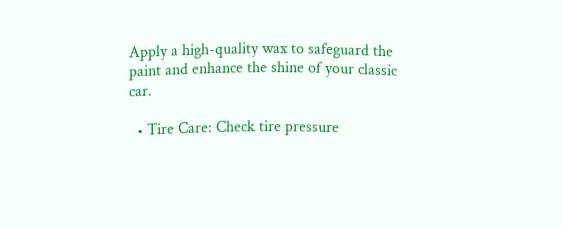Apply a high-quality wax to safeguard the paint and enhance the shine of your classic car.

  • Tire Care: Check tire pressure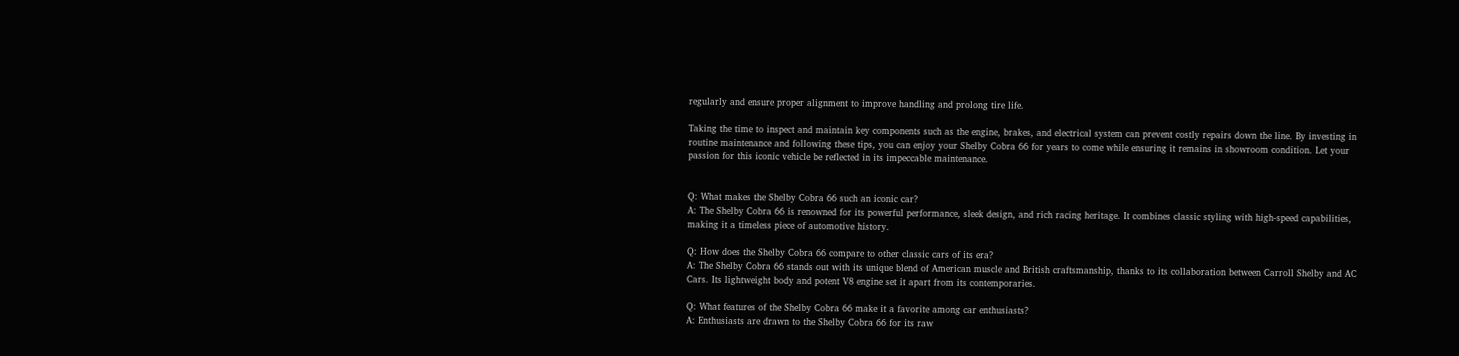regularly and ensure proper alignment to improve handling and prolong tire life.

Taking the time to inspect and maintain key components such as the engine, brakes, and electrical system can prevent costly repairs down the line. By investing in routine maintenance and following these tips, you can enjoy your Shelby Cobra 66 for years to come while ensuring it remains in showroom condition. Let your passion for this iconic vehicle be reflected in its impeccable maintenance.


Q: What makes the Shelby Cobra 66 such an iconic car?
A: The Shelby Cobra 66 is renowned for its powerful performance, sleek design, and rich racing heritage. It combines classic styling with high-speed capabilities, making it a timeless piece of automotive history.

Q: How does the Shelby Cobra 66 compare to other classic cars of its era?
A: The Shelby Cobra 66 stands out with its unique blend of American muscle and British craftsmanship, thanks to its collaboration between Carroll Shelby and AC Cars. Its lightweight body and potent V8 engine set it apart from its contemporaries.

Q: What features of the Shelby Cobra 66 make it a favorite among car enthusiasts?
A: Enthusiasts are drawn to the Shelby Cobra 66 for its raw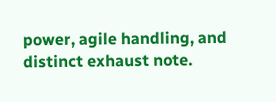power, agile handling, and distinct exhaust note.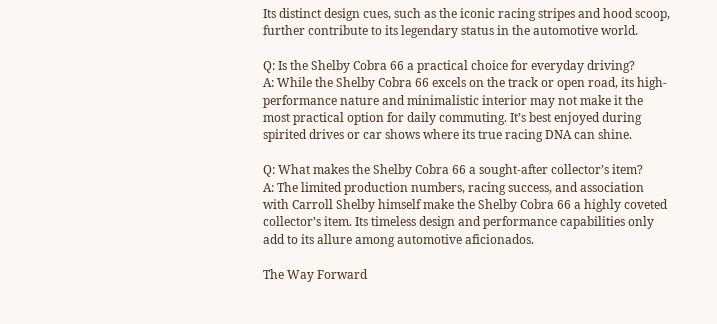Its distinct design cues, such as the iconic racing stripes and hood scoop, further contribute to its legendary status in the automotive world.

Q: Is the Shelby Cobra 66 a practical choice for everyday driving?
A: While the Shelby Cobra 66 excels on the track or open road, its high-performance nature and minimalistic interior may not make it the most practical option for daily commuting. It’s best enjoyed during spirited drives or car shows where its true racing DNA can shine.

Q: What makes the Shelby Cobra 66 a sought-after collector’s item?
A: The limited production numbers, racing success, and association with Carroll Shelby himself make the Shelby Cobra 66 a highly coveted collector’s item. Its timeless design and performance capabilities only add to its allure among automotive aficionados.

The Way Forward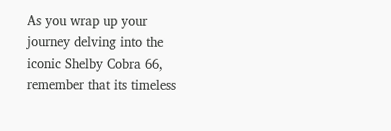As you wrap up your journey delving into the iconic Shelby Cobra 66, remember that its timeless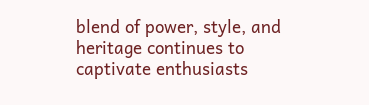blend of power, style, and heritage continues to captivate enthusiasts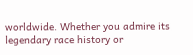worldwide. Whether you admire its legendary race history or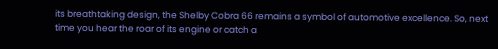its breathtaking design, the Shelby Cobra 66 remains a symbol of automotive excellence. So, next time you hear the roar of its engine or catch a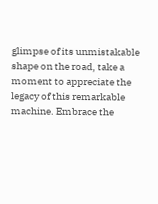glimpse of its unmistakable shape on the road, take a moment to appreciate the legacy of this remarkable machine. Embrace the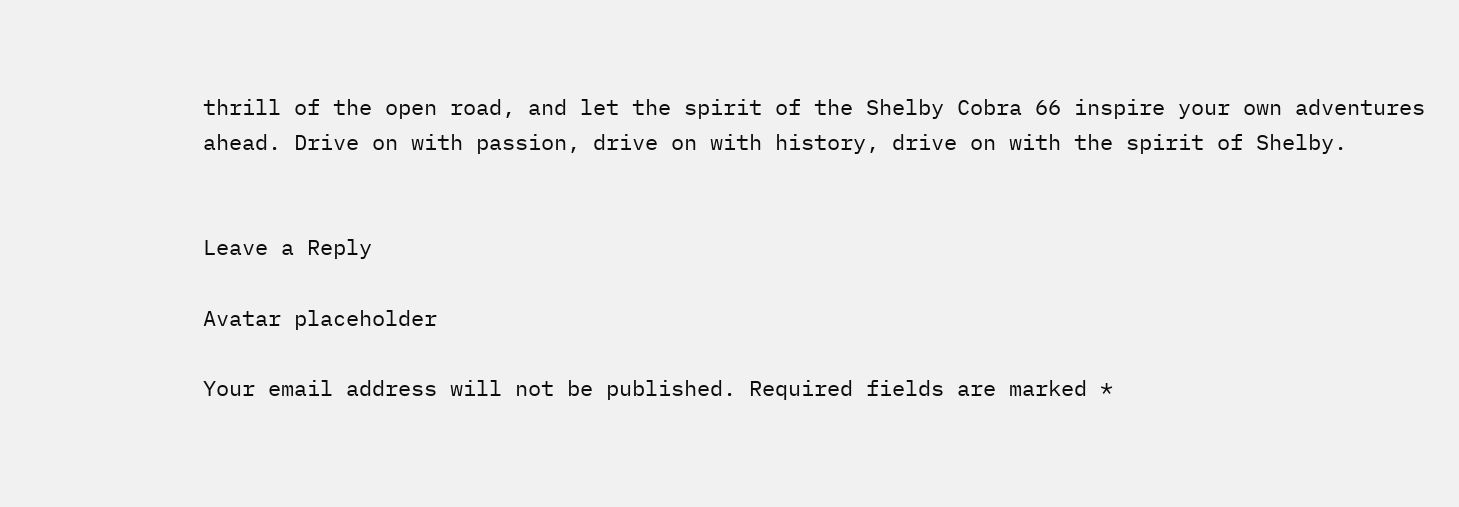thrill of the open road, and let the spirit of the Shelby Cobra 66 inspire your own adventures ahead. Drive on with passion, drive on with history, drive on with the spirit of Shelby.


Leave a Reply

Avatar placeholder

Your email address will not be published. Required fields are marked *